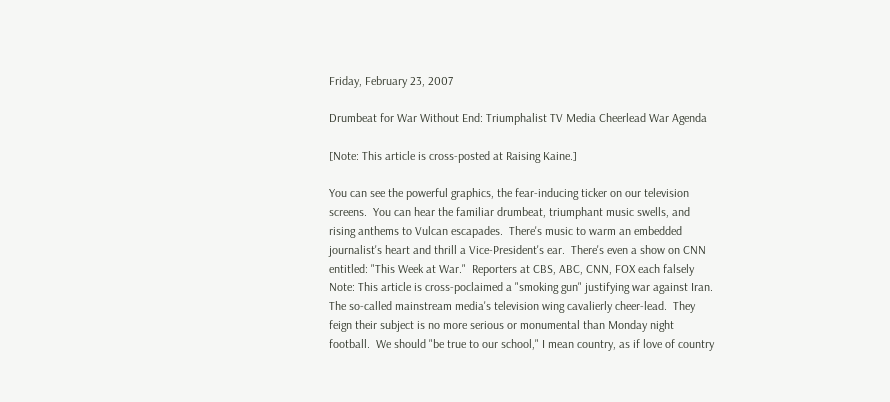Friday, February 23, 2007

Drumbeat for War Without End: Triumphalist TV Media Cheerlead War Agenda

[Note: This article is cross-posted at Raising Kaine.]

You can see the powerful graphics, the fear-inducing ticker on our television screens.  You can hear the familiar drumbeat, triumphant music swells, and rising anthems to Vulcan escapades.  There's music to warm an embedded journalist's heart and thrill a Vice-President's ear.  There's even a show on CNN entitled: "This Week at War."  Reporters at CBS, ABC, CNN, FOX each falsely Note: This article is cross-poclaimed a "smoking gun" justifying war against Iran.  The so-called mainstream media's television wing cavalierly cheer-lead.  They feign their subject is no more serious or monumental than Monday night football.  We should "be true to our school," I mean country, as if love of country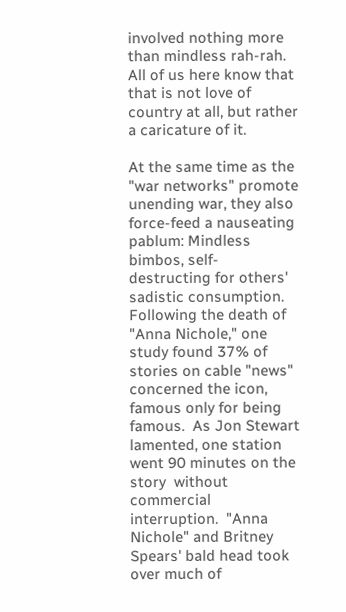involved nothing more than mindless rah-rah.  All of us here know that that is not love of country at all, but rather a caricature of it.

At the same time as the "war networks" promote unending war, they also force-feed a nauseating pablum: Mindless bimbos, self-destructing for others' sadistic consumption.  Following the death of "Anna Nichole," one study found 37% of stories on cable "news" concerned the icon, famous only for being famous.  As Jon Stewart lamented, one station went 90 minutes on the story  without commercial interruption.  "Anna Nichole" and Britney Spears' bald head took over much of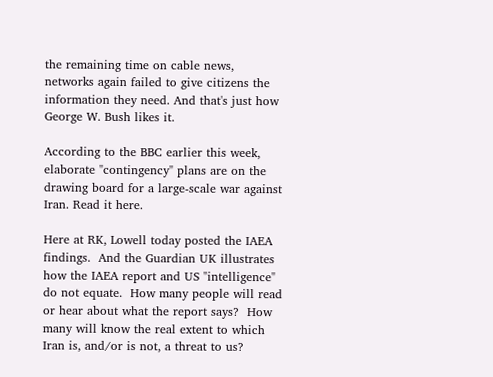the remaining time on cable news, networks again failed to give citizens the information they need. And that's just how George W. Bush likes it.

According to the BBC earlier this week, elaborate "contingency" plans are on the drawing board for a large-scale war against Iran. Read it here.

Here at RK, Lowell today posted the IAEA findings.  And the Guardian UK illustrates how the IAEA report and US "intelligence" do not equate.  How many people will read or hear about what the report says?  How many will know the real extent to which Iran is, and/or is not, a threat to us?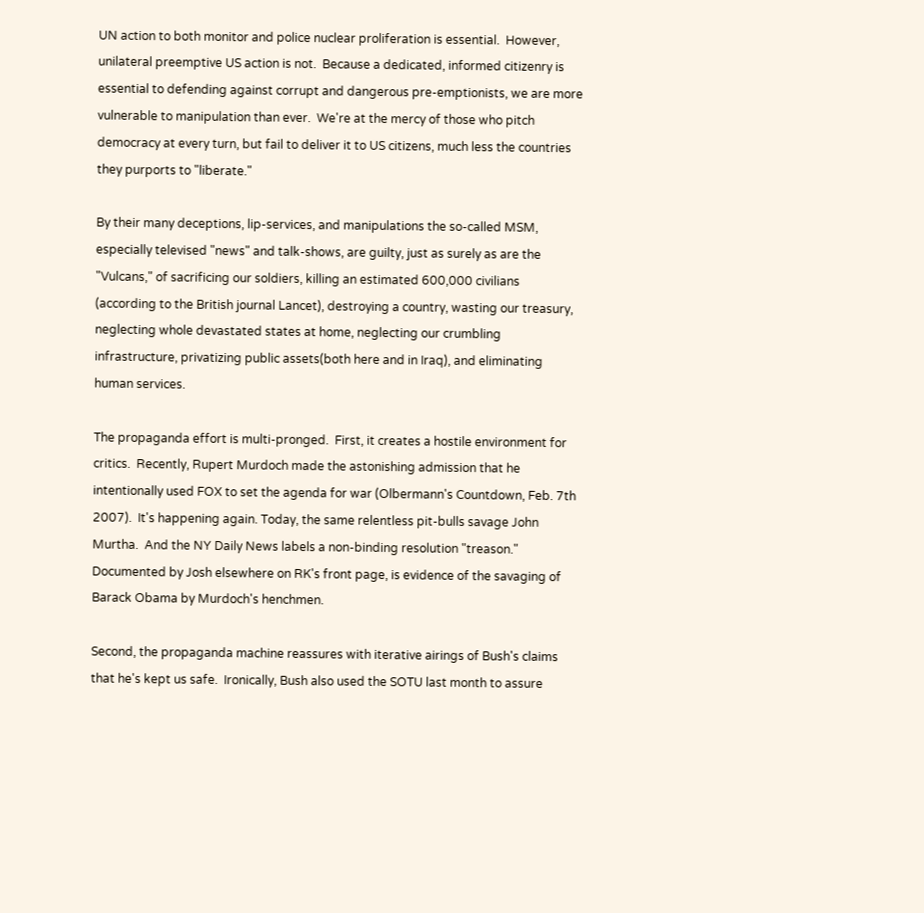UN action to both monitor and police nuclear proliferation is essential.  However, unilateral preemptive US action is not.  Because a dedicated, informed citizenry is essential to defending against corrupt and dangerous pre-emptionists, we are more vulnerable to manipulation than ever.  We're at the mercy of those who pitch democracy at every turn, but fail to deliver it to US citizens, much less the countries they purports to "liberate."

By their many deceptions, lip-services, and manipulations the so-called MSM, especially televised "news" and talk-shows, are guilty, just as surely as are the "Vulcans," of sacrificing our soldiers, killing an estimated 600,000 civilians (according to the British journal Lancet), destroying a country, wasting our treasury, neglecting whole devastated states at home, neglecting our crumbling infrastructure, privatizing public assets(both here and in Iraq), and eliminating human services.

The propaganda effort is multi-pronged.  First, it creates a hostile environment for critics.  Recently, Rupert Murdoch made the astonishing admission that he intentionally used FOX to set the agenda for war (Olbermann's Countdown, Feb. 7th 2007).  It's happening again. Today, the same relentless pit-bulls savage John Murtha.  And the NY Daily News labels a non-binding resolution "treason." Documented by Josh elsewhere on RK's front page, is evidence of the savaging of Barack Obama by Murdoch's henchmen.

Second, the propaganda machine reassures with iterative airings of Bush's claims that he's kept us safe.  Ironically, Bush also used the SOTU last month to assure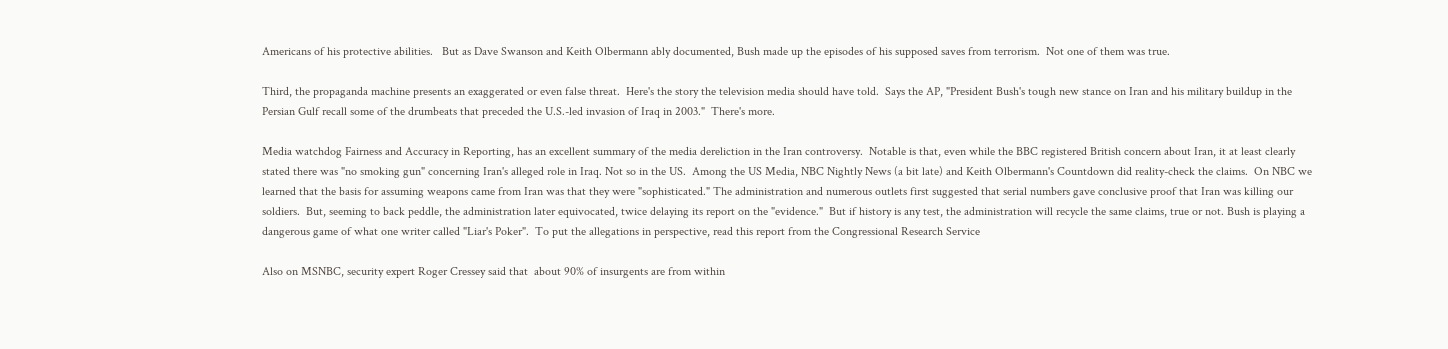Americans of his protective abilities.   But as Dave Swanson and Keith Olbermann ably documented, Bush made up the episodes of his supposed saves from terrorism.  Not one of them was true.

Third, the propaganda machine presents an exaggerated or even false threat.  Here's the story the television media should have told.  Says the AP, "President Bush's tough new stance on Iran and his military buildup in the Persian Gulf recall some of the drumbeats that preceded the U.S.-led invasion of Iraq in 2003."  There's more.

Media watchdog Fairness and Accuracy in Reporting, has an excellent summary of the media dereliction in the Iran controversy.  Notable is that, even while the BBC registered British concern about Iran, it at least clearly stated there was "no smoking gun" concerning Iran's alleged role in Iraq. Not so in the US.  Among the US Media, NBC Nightly News (a bit late) and Keith Olbermann's Countdown did reality-check the claims.  On NBC we learned that the basis for assuming weapons came from Iran was that they were "sophisticated." The administration and numerous outlets first suggested that serial numbers gave conclusive proof that Iran was killing our soldiers.  But, seeming to back peddle, the administration later equivocated, twice delaying its report on the "evidence."  But if history is any test, the administration will recycle the same claims, true or not. Bush is playing a dangerous game of what one writer called "Liar's Poker".  To put the allegations in perspective, read this report from the Congressional Research Service

Also on MSNBC, security expert Roger Cressey said that  about 90% of insurgents are from within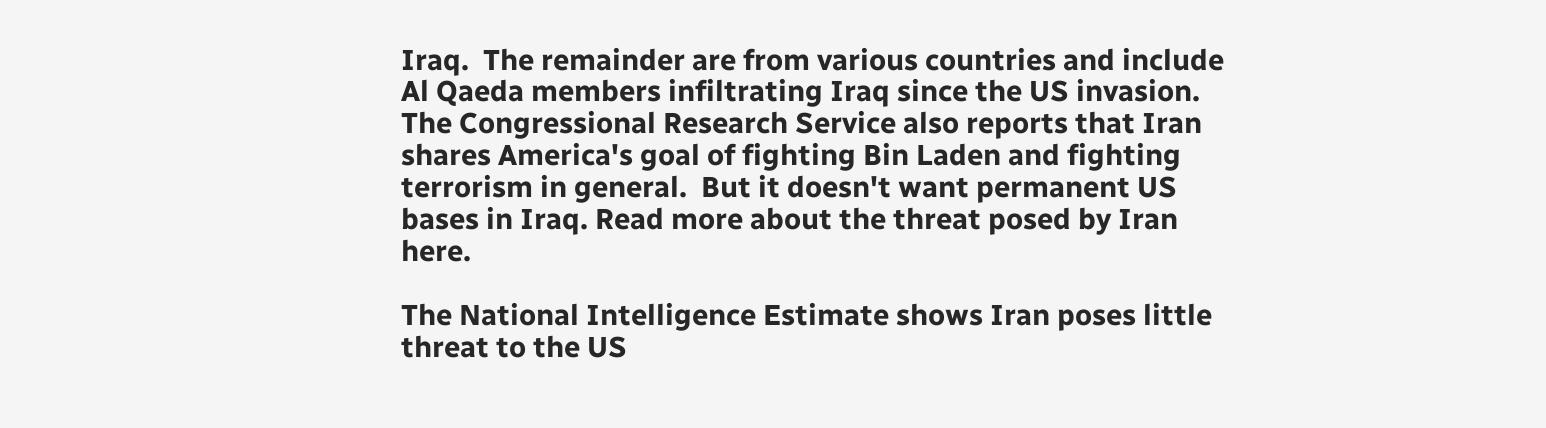Iraq.  The remainder are from various countries and include Al Qaeda members infiltrating Iraq since the US invasion.  The Congressional Research Service also reports that Iran shares America's goal of fighting Bin Laden and fighting terrorism in general.  But it doesn't want permanent US bases in Iraq. Read more about the threat posed by Iran here.

The National Intelligence Estimate shows Iran poses little threat to the US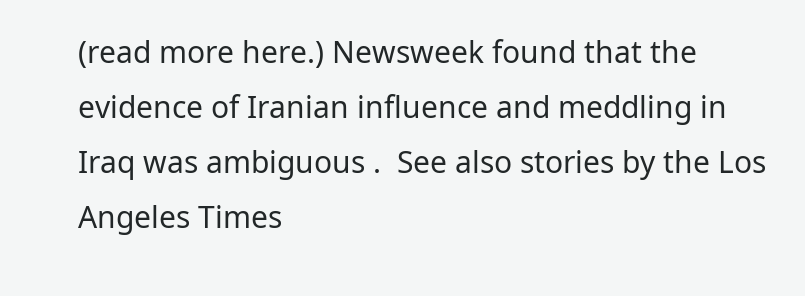(read more here.) Newsweek found that the evidence of Iranian influence and meddling in Iraq was ambiguous .  See also stories by the Los Angeles Times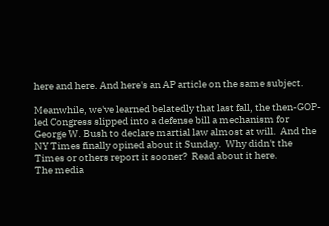here and here. And here's an AP article on the same subject.

Meanwhile, we've learned belatedly that last fall, the then-GOP-led Congress slipped into a defense bill a mechanism for George W. Bush to declare martial law almost at will.  And the NY Times finally opined about it Sunday.  Why didn't the Times or others report it sooner?  Read about it here.
The media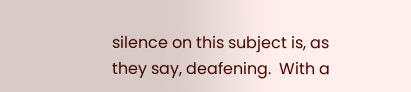silence on this subject is, as they say, deafening.  With a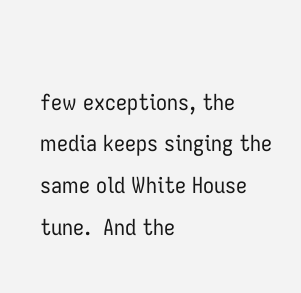few exceptions, the media keeps singing the same old White House tune.  And the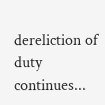dereliction of duty continues...